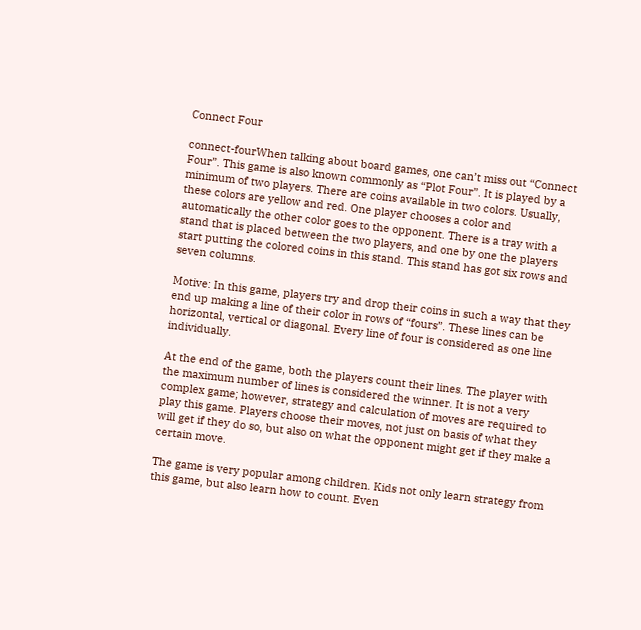Connect Four

connect-fourWhen talking about board games, one can’t miss out “Connect Four”. This game is also known commonly as “Plot Four”. It is played by a minimum of two players. There are coins available in two colors. Usually, these colors are yellow and red. One player chooses a color and automatically the other color goes to the opponent. There is a tray with a stand that is placed between the two players, and one by one the players start putting the colored coins in this stand. This stand has got six rows and seven columns.

Motive: In this game, players try and drop their coins in such a way that they end up making a line of their color in rows of “fours”. These lines can be horizontal, vertical or diagonal. Every line of four is considered as one line individually.

At the end of the game, both the players count their lines. The player with the maximum number of lines is considered the winner. It is not a very complex game; however, strategy and calculation of moves are required to play this game. Players choose their moves, not just on basis of what they will get if they do so, but also on what the opponent might get if they make a certain move.

The game is very popular among children. Kids not only learn strategy from this game, but also learn how to count. Even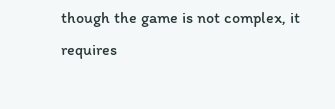though the game is not complex, it requires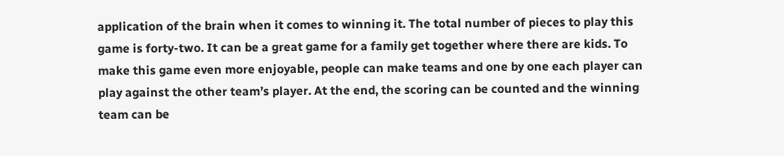application of the brain when it comes to winning it. The total number of pieces to play this game is forty-two. It can be a great game for a family get together where there are kids. To make this game even more enjoyable, people can make teams and one by one each player can play against the other team’s player. At the end, the scoring can be counted and the winning team can be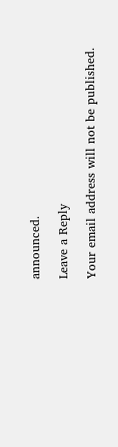announced.

Leave a Reply

Your email address will not be published.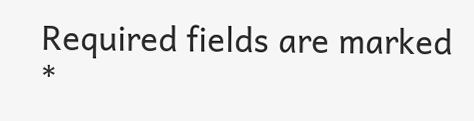Required fields are marked *